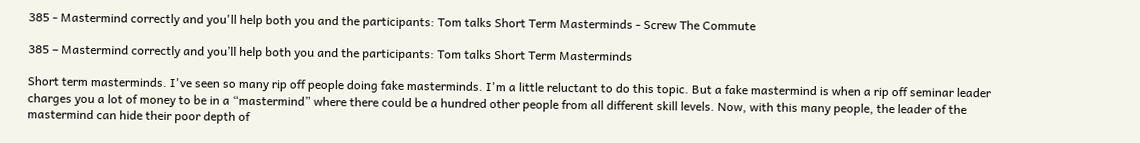385 - Mastermind correctly and you'll help both you and the participants: Tom talks Short Term Masterminds - Screw The Commute

385 – Mastermind correctly and you’ll help both you and the participants: Tom talks Short Term Masterminds

Short term masterminds. I've seen so many rip off people doing fake masterminds. I'm a little reluctant to do this topic. But a fake mastermind is when a rip off seminar leader charges you a lot of money to be in a “mastermind” where there could be a hundred other people from all different skill levels. Now, with this many people, the leader of the mastermind can hide their poor depth of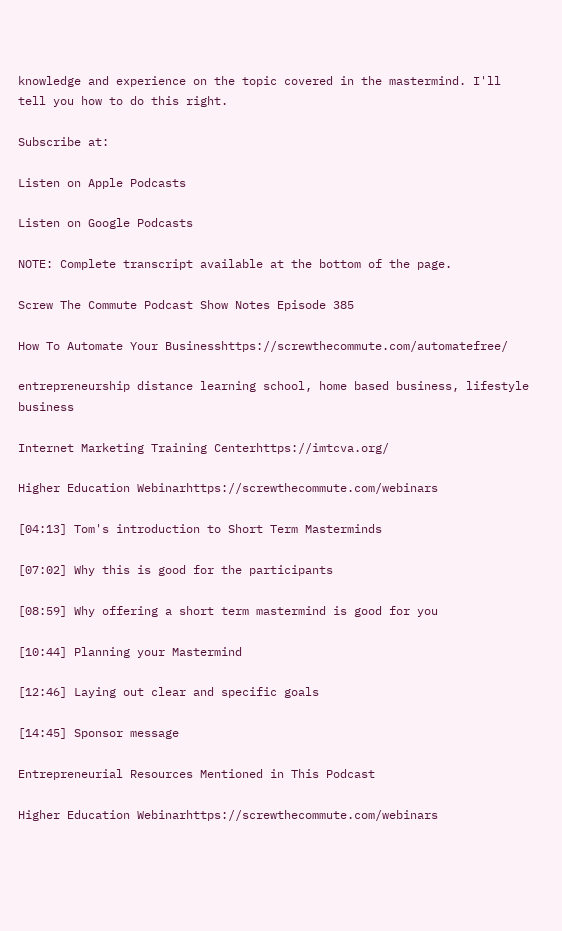knowledge and experience on the topic covered in the mastermind. I'll tell you how to do this right.

Subscribe at:

Listen on Apple Podcasts

Listen on Google Podcasts

NOTE: Complete transcript available at the bottom of the page.

Screw The Commute Podcast Show Notes Episode 385

How To Automate Your Businesshttps://screwthecommute.com/automatefree/

entrepreneurship distance learning school, home based business, lifestyle business

Internet Marketing Training Centerhttps://imtcva.org/

Higher Education Webinarhttps://screwthecommute.com/webinars

[04:13] Tom's introduction to Short Term Masterminds

[07:02] Why this is good for the participants

[08:59] Why offering a short term mastermind is good for you

[10:44] Planning your Mastermind

[12:46] Laying out clear and specific goals

[14:45] Sponsor message

Entrepreneurial Resources Mentioned in This Podcast

Higher Education Webinarhttps://screwthecommute.com/webinars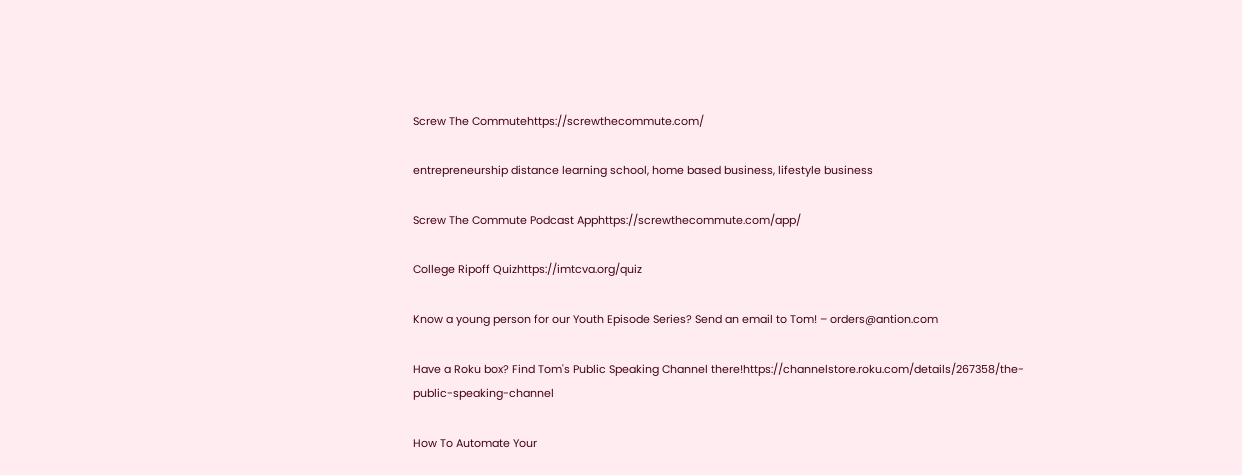Screw The Commutehttps://screwthecommute.com/

entrepreneurship distance learning school, home based business, lifestyle business

Screw The Commute Podcast Apphttps://screwthecommute.com/app/

College Ripoff Quizhttps://imtcva.org/quiz

Know a young person for our Youth Episode Series? Send an email to Tom! – orders@antion.com

Have a Roku box? Find Tom's Public Speaking Channel there!https://channelstore.roku.com/details/267358/the-public-speaking-channel

How To Automate Your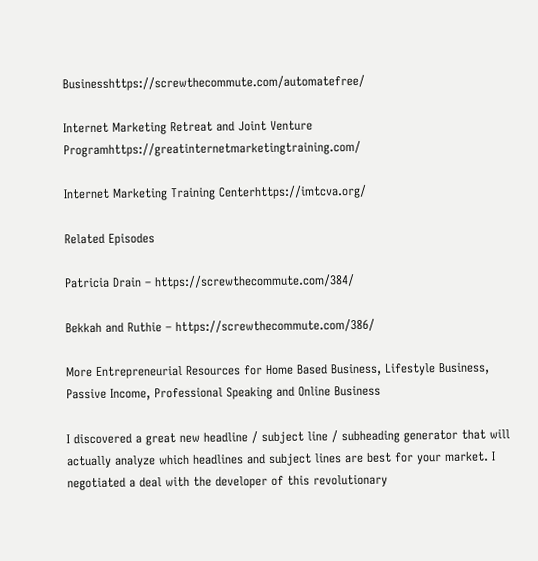Businesshttps://screwthecommute.com/automatefree/

Internet Marketing Retreat and Joint Venture Programhttps://greatinternetmarketingtraining.com/

Internet Marketing Training Centerhttps://imtcva.org/

Related Episodes

Patricia Drain – https://screwthecommute.com/384/

Bekkah and Ruthie – https://screwthecommute.com/386/

More Entrepreneurial Resources for Home Based Business, Lifestyle Business, Passive Income, Professional Speaking and Online Business

I discovered a great new headline / subject line / subheading generator that will actually analyze which headlines and subject lines are best for your market. I negotiated a deal with the developer of this revolutionary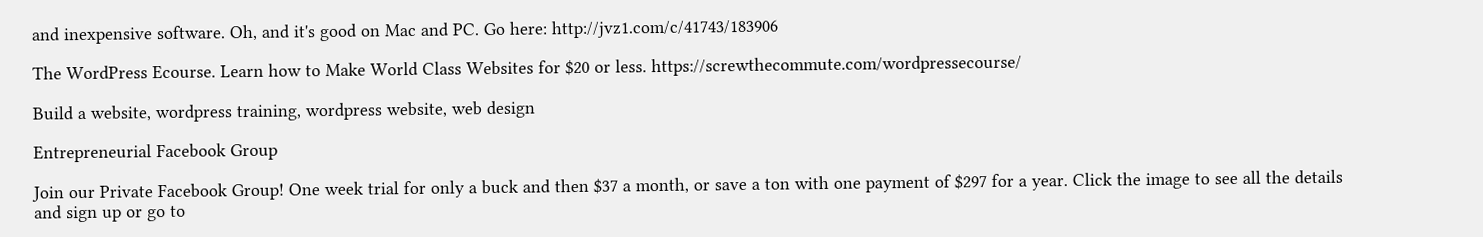and inexpensive software. Oh, and it's good on Mac and PC. Go here: http://jvz1.com/c/41743/183906

The WordPress Ecourse. Learn how to Make World Class Websites for $20 or less. https://screwthecommute.com/wordpressecourse/

Build a website, wordpress training, wordpress website, web design

Entrepreneurial Facebook Group

Join our Private Facebook Group! One week trial for only a buck and then $37 a month, or save a ton with one payment of $297 for a year. Click the image to see all the details and sign up or go to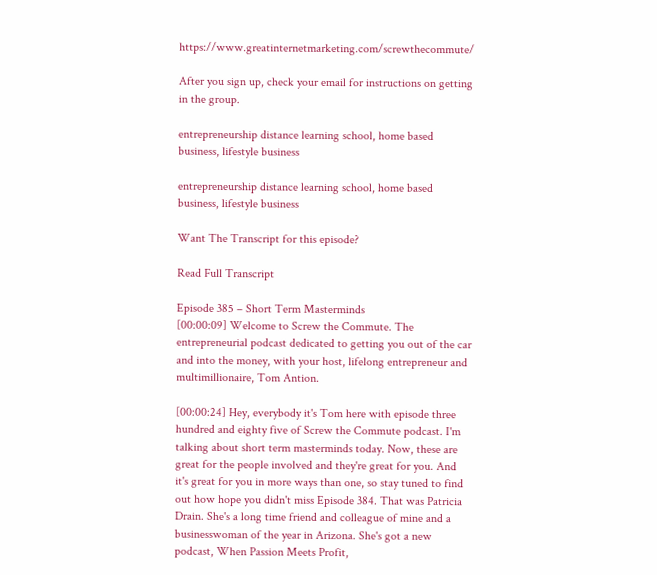https://www.greatinternetmarketing.com/screwthecommute/

After you sign up, check your email for instructions on getting in the group.

entrepreneurship distance learning school, home based business, lifestyle business

entrepreneurship distance learning school, home based business, lifestyle business

Want The Transcript for this episode?

Read Full Transcript

Episode 385 – Short Term Masterminds
[00:00:09] Welcome to Screw the Commute. The entrepreneurial podcast dedicated to getting you out of the car and into the money, with your host, lifelong entrepreneur and multimillionaire, Tom Antion.

[00:00:24] Hey, everybody it's Tom here with episode three hundred and eighty five of Screw the Commute podcast. I'm talking about short term masterminds today. Now, these are great for the people involved and they're great for you. And it's great for you in more ways than one, so stay tuned to find out how hope you didn't miss Episode 384. That was Patricia Drain. She's a long time friend and colleague of mine and a businesswoman of the year in Arizona. She's got a new podcast, When Passion Meets Profit,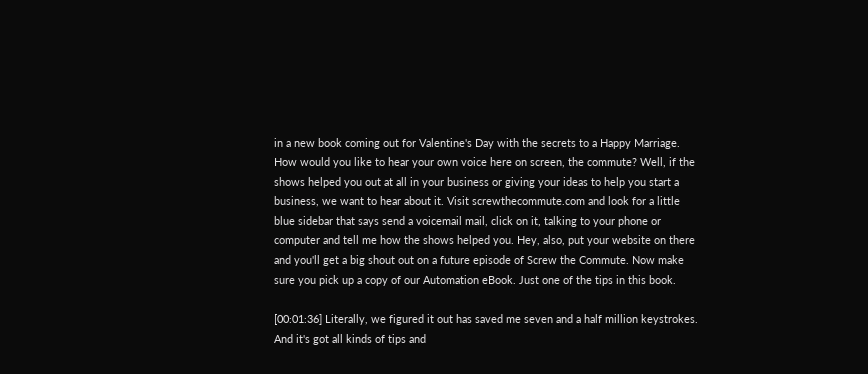in a new book coming out for Valentine's Day with the secrets to a Happy Marriage. How would you like to hear your own voice here on screen, the commute? Well, if the shows helped you out at all in your business or giving your ideas to help you start a business, we want to hear about it. Visit screwthecommute.com and look for a little blue sidebar that says send a voicemail mail, click on it, talking to your phone or computer and tell me how the shows helped you. Hey, also, put your website on there and you'll get a big shout out on a future episode of Screw the Commute. Now make sure you pick up a copy of our Automation eBook. Just one of the tips in this book.

[00:01:36] Literally, we figured it out has saved me seven and a half million keystrokes. And it's got all kinds of tips and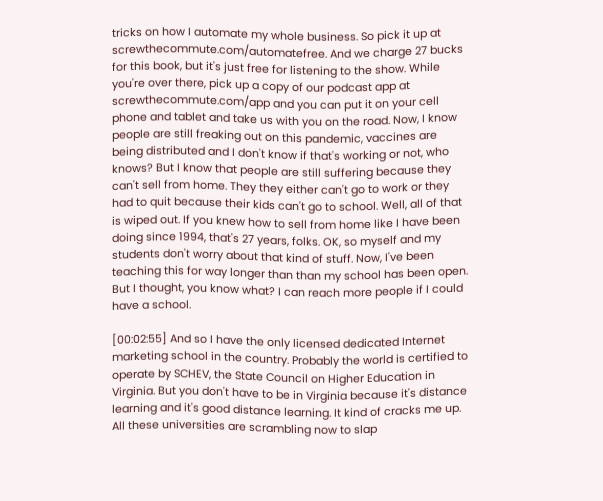tricks on how I automate my whole business. So pick it up at screwthecommute.com/automatefree. And we charge 27 bucks for this book, but it's just free for listening to the show. While you're over there, pick up a copy of our podcast app at screwthecommute.com/app and you can put it on your cell phone and tablet and take us with you on the road. Now, I know people are still freaking out on this pandemic, vaccines are being distributed and I don't know if that's working or not, who knows? But I know that people are still suffering because they can't sell from home. They they either can't go to work or they had to quit because their kids can't go to school. Well, all of that is wiped out. If you knew how to sell from home like I have been doing since 1994, that's 27 years, folks. OK, so myself and my students don't worry about that kind of stuff. Now, I've been teaching this for way longer than than my school has been open. But I thought, you know what? I can reach more people if I could have a school.

[00:02:55] And so I have the only licensed dedicated Internet marketing school in the country. Probably the world is certified to operate by SCHEV, the State Council on Higher Education in Virginia. But you don't have to be in Virginia because it's distance learning and it's good distance learning. It kind of cracks me up. All these universities are scrambling now to slap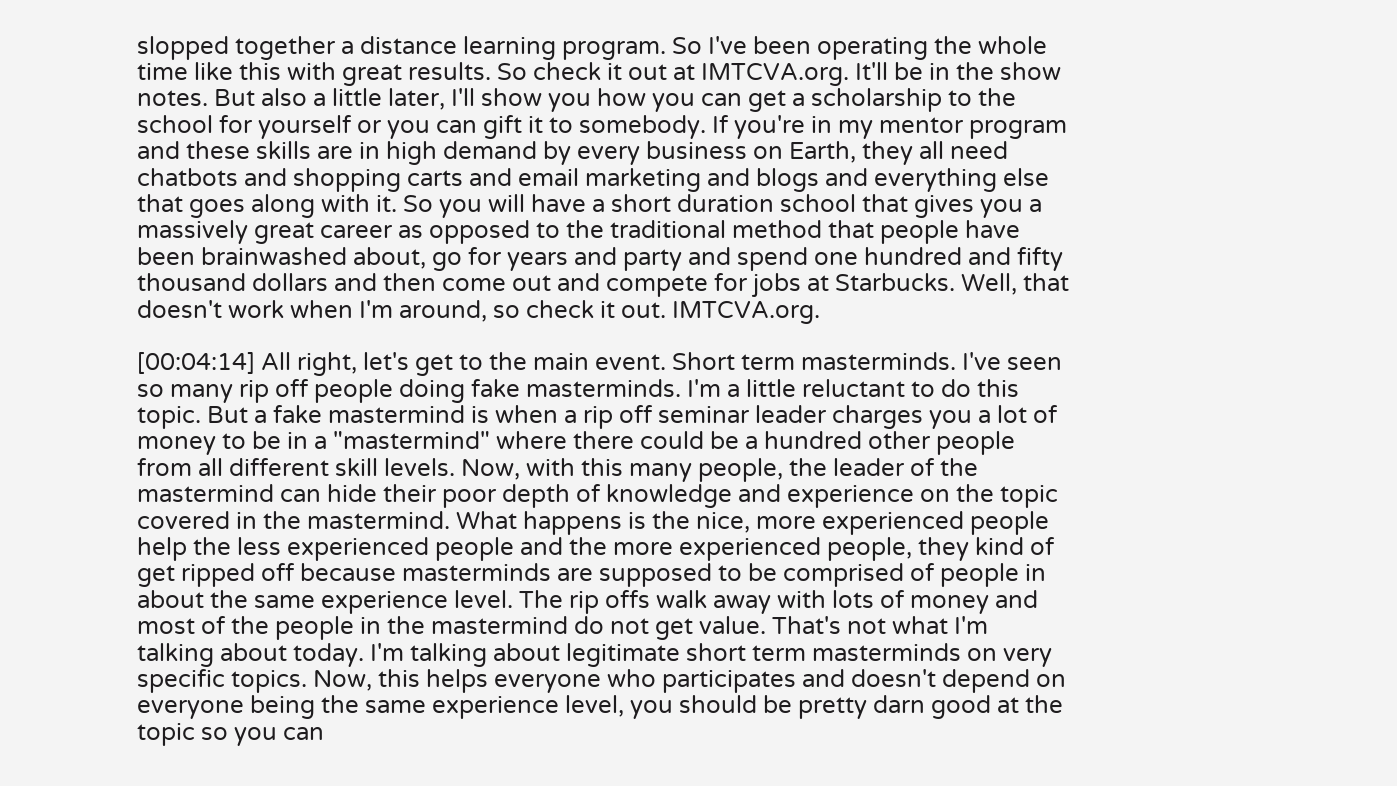slopped together a distance learning program. So I've been operating the whole time like this with great results. So check it out at IMTCVA.org. It'll be in the show notes. But also a little later, I'll show you how you can get a scholarship to the school for yourself or you can gift it to somebody. If you're in my mentor program and these skills are in high demand by every business on Earth, they all need chatbots and shopping carts and email marketing and blogs and everything else that goes along with it. So you will have a short duration school that gives you a massively great career as opposed to the traditional method that people have been brainwashed about, go for years and party and spend one hundred and fifty thousand dollars and then come out and compete for jobs at Starbucks. Well, that doesn't work when I'm around, so check it out. IMTCVA.org.

[00:04:14] All right, let's get to the main event. Short term masterminds. I've seen so many rip off people doing fake masterminds. I'm a little reluctant to do this topic. But a fake mastermind is when a rip off seminar leader charges you a lot of money to be in a "mastermind" where there could be a hundred other people from all different skill levels. Now, with this many people, the leader of the mastermind can hide their poor depth of knowledge and experience on the topic covered in the mastermind. What happens is the nice, more experienced people help the less experienced people and the more experienced people, they kind of get ripped off because masterminds are supposed to be comprised of people in about the same experience level. The rip offs walk away with lots of money and most of the people in the mastermind do not get value. That's not what I'm talking about today. I'm talking about legitimate short term masterminds on very specific topics. Now, this helps everyone who participates and doesn't depend on everyone being the same experience level, you should be pretty darn good at the topic so you can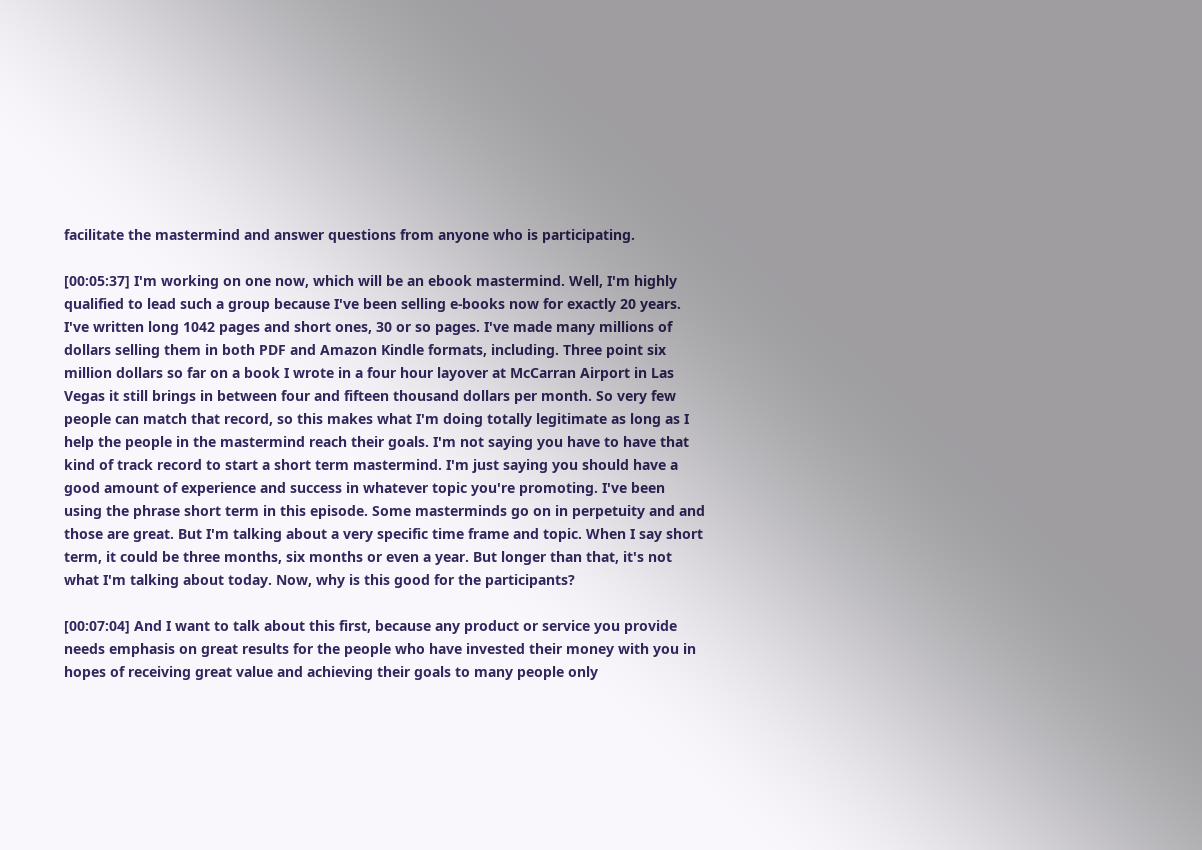facilitate the mastermind and answer questions from anyone who is participating.

[00:05:37] I'm working on one now, which will be an ebook mastermind. Well, I'm highly qualified to lead such a group because I've been selling e-books now for exactly 20 years. I've written long 1042 pages and short ones, 30 or so pages. I've made many millions of dollars selling them in both PDF and Amazon Kindle formats, including. Three point six million dollars so far on a book I wrote in a four hour layover at McCarran Airport in Las Vegas it still brings in between four and fifteen thousand dollars per month. So very few people can match that record, so this makes what I'm doing totally legitimate as long as I help the people in the mastermind reach their goals. I'm not saying you have to have that kind of track record to start a short term mastermind. I'm just saying you should have a good amount of experience and success in whatever topic you're promoting. I've been using the phrase short term in this episode. Some masterminds go on in perpetuity and and those are great. But I'm talking about a very specific time frame and topic. When I say short term, it could be three months, six months or even a year. But longer than that, it's not what I'm talking about today. Now, why is this good for the participants?

[00:07:04] And I want to talk about this first, because any product or service you provide needs emphasis on great results for the people who have invested their money with you in hopes of receiving great value and achieving their goals to many people only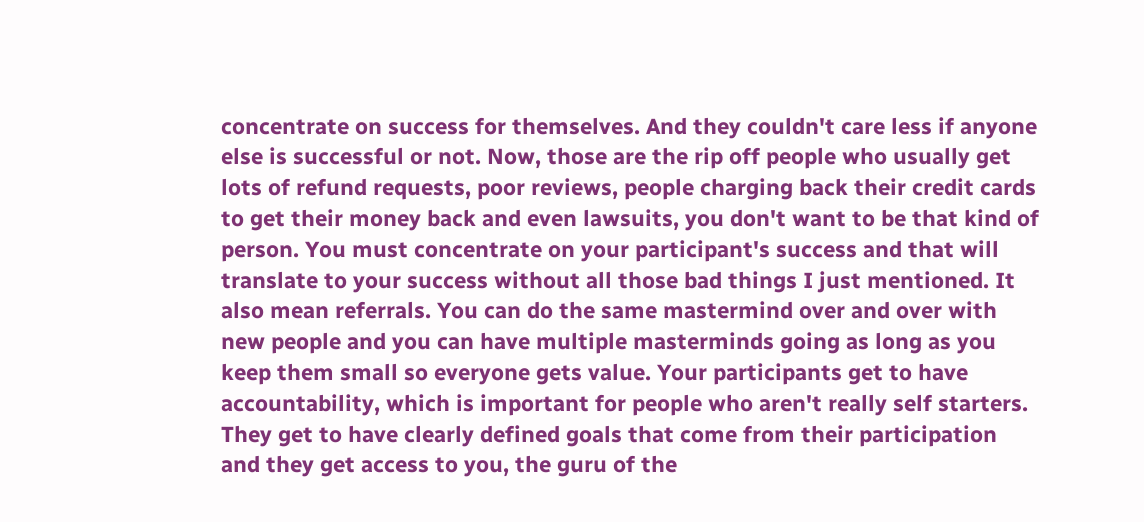concentrate on success for themselves. And they couldn't care less if anyone else is successful or not. Now, those are the rip off people who usually get lots of refund requests, poor reviews, people charging back their credit cards to get their money back and even lawsuits, you don't want to be that kind of person. You must concentrate on your participant's success and that will translate to your success without all those bad things I just mentioned. It also mean referrals. You can do the same mastermind over and over with new people and you can have multiple masterminds going as long as you keep them small so everyone gets value. Your participants get to have accountability, which is important for people who aren't really self starters. They get to have clearly defined goals that come from their participation and they get access to you, the guru of the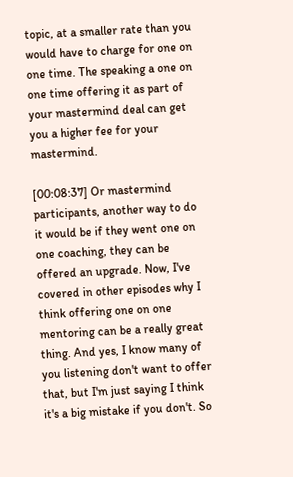topic, at a smaller rate than you would have to charge for one on one time. The speaking a one on one time offering it as part of your mastermind deal can get you a higher fee for your mastermind.

[00:08:37] Or mastermind participants, another way to do it would be if they went one on one coaching, they can be offered an upgrade. Now, I've covered in other episodes why I think offering one on one mentoring can be a really great thing. And yes, I know many of you listening don't want to offer that, but I'm just saying I think it's a big mistake if you don't. So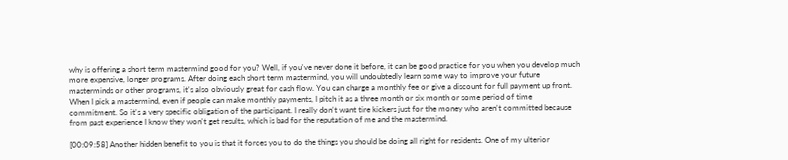why is offering a short term mastermind good for you? Well, if you've never done it before, it can be good practice for you when you develop much more expensive, longer programs. After doing each short term mastermind, you will undoubtedly learn some way to improve your future masterminds or other programs, it's also obviously great for cash flow. You can charge a monthly fee or give a discount for full payment up front. When I pick a mastermind, even if people can make monthly payments, I pitch it as a three month or six month or some period of time commitment. So it's a very specific obligation of the participant. I really don't want tire kickers just for the money who aren't committed because from past experience I know they won't get results, which is bad for the reputation of me and the mastermind.

[00:09:58] Another hidden benefit to you is that it forces you to do the things you should be doing all right for residents. One of my ulterior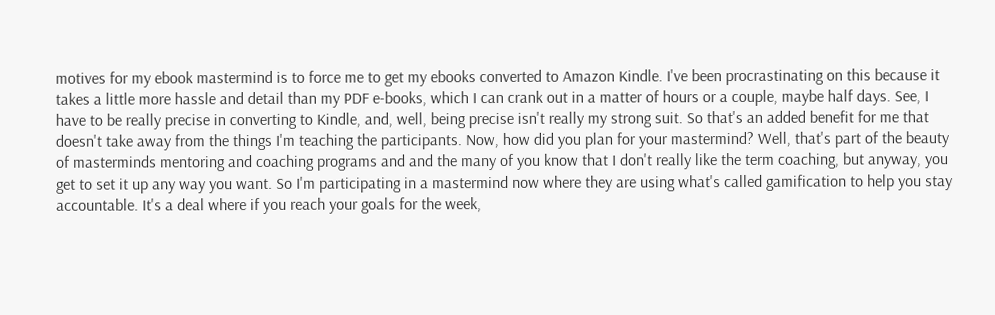motives for my ebook mastermind is to force me to get my ebooks converted to Amazon Kindle. I've been procrastinating on this because it takes a little more hassle and detail than my PDF e-books, which I can crank out in a matter of hours or a couple, maybe half days. See, I have to be really precise in converting to Kindle, and, well, being precise isn't really my strong suit. So that's an added benefit for me that doesn't take away from the things I'm teaching the participants. Now, how did you plan for your mastermind? Well, that's part of the beauty of masterminds mentoring and coaching programs and and the many of you know that I don't really like the term coaching, but anyway, you get to set it up any way you want. So I'm participating in a mastermind now where they are using what's called gamification to help you stay accountable. It's a deal where if you reach your goals for the week,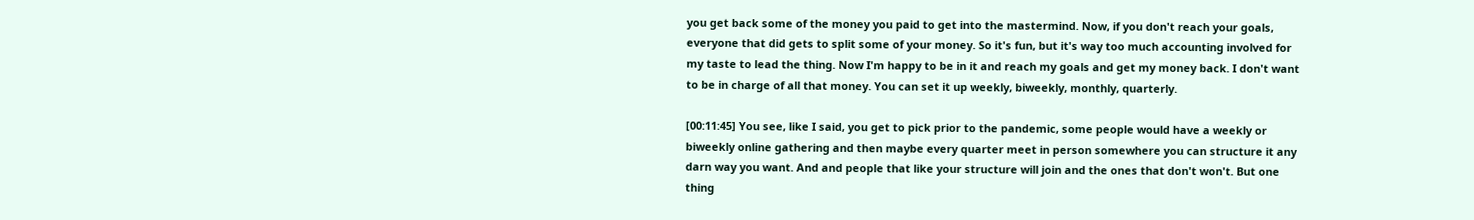you get back some of the money you paid to get into the mastermind. Now, if you don't reach your goals, everyone that did gets to split some of your money. So it's fun, but it's way too much accounting involved for my taste to lead the thing. Now I'm happy to be in it and reach my goals and get my money back. I don't want to be in charge of all that money. You can set it up weekly, biweekly, monthly, quarterly.

[00:11:45] You see, like I said, you get to pick prior to the pandemic, some people would have a weekly or biweekly online gathering and then maybe every quarter meet in person somewhere you can structure it any darn way you want. And and people that like your structure will join and the ones that don't won't. But one thing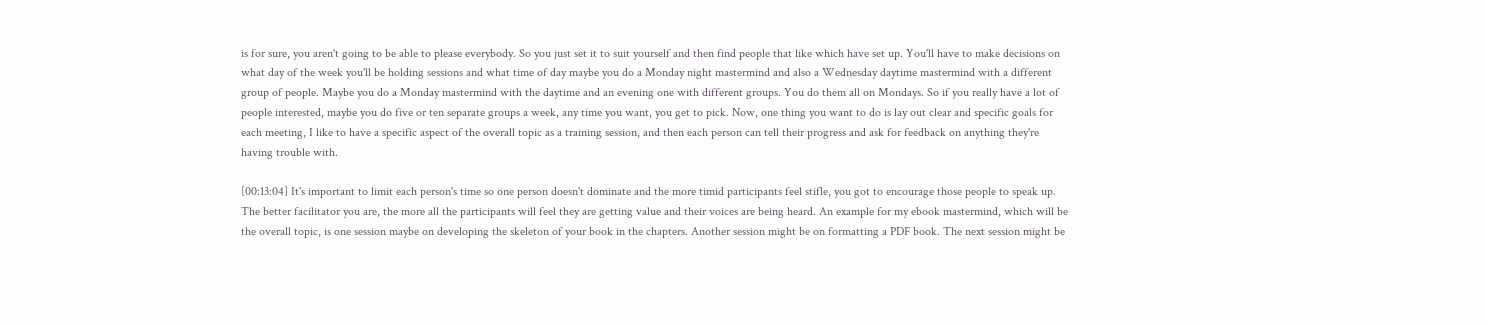is for sure, you aren't going to be able to please everybody. So you just set it to suit yourself and then find people that like which have set up. You'll have to make decisions on what day of the week you'll be holding sessions and what time of day maybe you do a Monday night mastermind and also a Wednesday daytime mastermind with a different group of people. Maybe you do a Monday mastermind with the daytime and an evening one with different groups. You do them all on Mondays. So if you really have a lot of people interested, maybe you do five or ten separate groups a week, any time you want, you get to pick. Now, one thing you want to do is lay out clear and specific goals for each meeting, I like to have a specific aspect of the overall topic as a training session, and then each person can tell their progress and ask for feedback on anything they're having trouble with.

[00:13:04] It's important to limit each person's time so one person doesn't dominate and the more timid participants feel stifle, you got to encourage those people to speak up. The better facilitator you are, the more all the participants will feel they are getting value and their voices are being heard. An example for my ebook mastermind, which will be the overall topic, is one session maybe on developing the skeleton of your book in the chapters. Another session might be on formatting a PDF book. The next session might be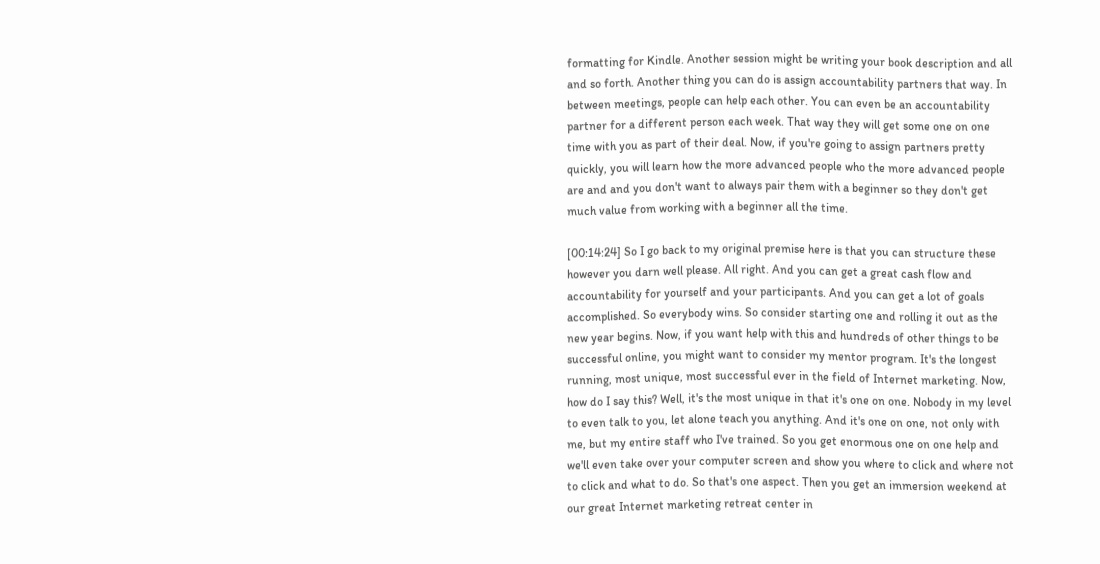formatting for Kindle. Another session might be writing your book description and all and so forth. Another thing you can do is assign accountability partners that way. In between meetings, people can help each other. You can even be an accountability partner for a different person each week. That way they will get some one on one time with you as part of their deal. Now, if you're going to assign partners pretty quickly, you will learn how the more advanced people who the more advanced people are and and you don't want to always pair them with a beginner so they don't get much value from working with a beginner all the time.

[00:14:24] So I go back to my original premise here is that you can structure these however you darn well please. All right. And you can get a great cash flow and accountability for yourself and your participants. And you can get a lot of goals accomplished. So everybody wins. So consider starting one and rolling it out as the new year begins. Now, if you want help with this and hundreds of other things to be successful online, you might want to consider my mentor program. It's the longest running, most unique, most successful ever in the field of Internet marketing. Now, how do I say this? Well, it's the most unique in that it's one on one. Nobody in my level to even talk to you, let alone teach you anything. And it's one on one, not only with me, but my entire staff who I've trained. So you get enormous one on one help and we'll even take over your computer screen and show you where to click and where not to click and what to do. So that's one aspect. Then you get an immersion weekend at our great Internet marketing retreat center in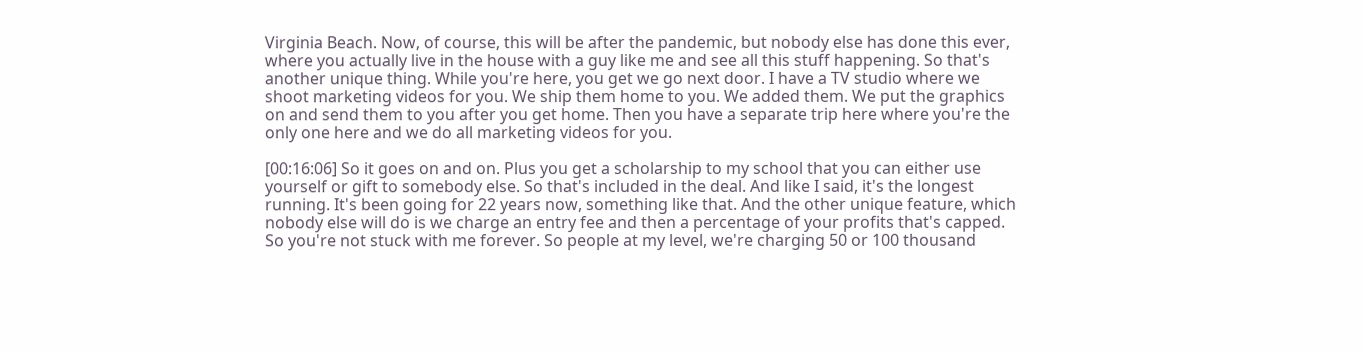Virginia Beach. Now, of course, this will be after the pandemic, but nobody else has done this ever, where you actually live in the house with a guy like me and see all this stuff happening. So that's another unique thing. While you're here, you get we go next door. I have a TV studio where we shoot marketing videos for you. We ship them home to you. We added them. We put the graphics on and send them to you after you get home. Then you have a separate trip here where you're the only one here and we do all marketing videos for you.

[00:16:06] So it goes on and on. Plus you get a scholarship to my school that you can either use yourself or gift to somebody else. So that's included in the deal. And like I said, it's the longest running. It's been going for 22 years now, something like that. And the other unique feature, which nobody else will do is we charge an entry fee and then a percentage of your profits that's capped. So you're not stuck with me forever. So people at my level, we're charging 50 or 100 thousand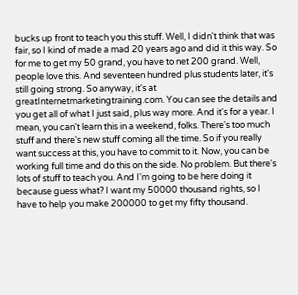bucks up front to teach you this stuff. Well, I didn't think that was fair, so I kind of made a mad 20 years ago and did it this way. So for me to get my 50 grand, you have to net 200 grand. Well, people love this. And seventeen hundred plus students later, it's still going strong. So anyway, it's at greatInternetmarketingtraining.com. You can see the details and you get all of what I just said, plus way more. And it's for a year. I mean, you can't learn this in a weekend, folks. There's too much stuff and there's new stuff coming all the time. So if you really want success at this, you have to commit to it. Now, you can be working full time and do this on the side. No problem. But there's lots of stuff to teach you. And I'm going to be here doing it because guess what? I want my 50000 thousand rights, so I have to help you make 200000 to get my fifty thousand.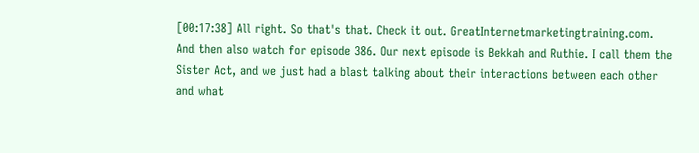[00:17:38] All right. So that's that. Check it out. GreatInternetmarketingtraining.com. And then also watch for episode 386. Our next episode is Bekkah and Ruthie. I call them the Sister Act, and we just had a blast talking about their interactions between each other and what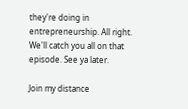they're doing in entrepreneurship. All right. We'll catch you all on that episode. See ya later.

Join my distance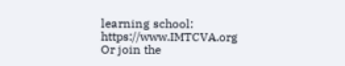learning school: https://www.IMTCVA.org
Or join the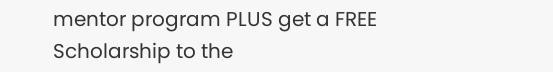mentor program PLUS get a FREE Scholarship to the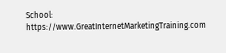School: https://www.GreatInternetMarketingTraining.com